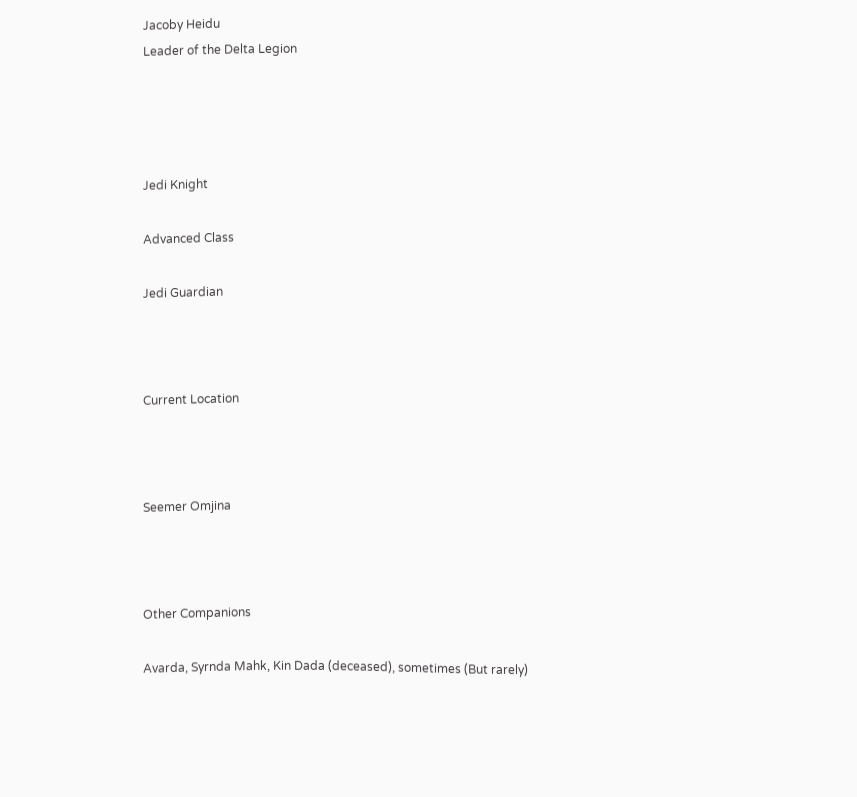Jacoby Heidu
Leader of the Delta Legion




Jedi Knight

Advanced Class

Jedi Guardian



Current Location



Seemer Omjina



Other Companions

Avarda, Syrnda Mahk, Kin Dada (deceased), sometimes (But rarely)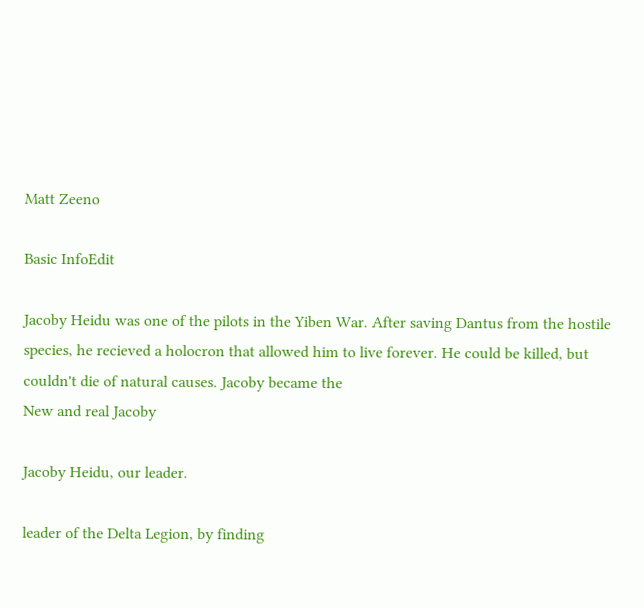Matt Zeeno

Basic InfoEdit

Jacoby Heidu was one of the pilots in the Yiben War. After saving Dantus from the hostile species, he recieved a holocron that allowed him to live forever. He could be killed, but couldn't die of natural causes. Jacoby became the
New and real Jacoby

Jacoby Heidu, our leader.

leader of the Delta Legion, by finding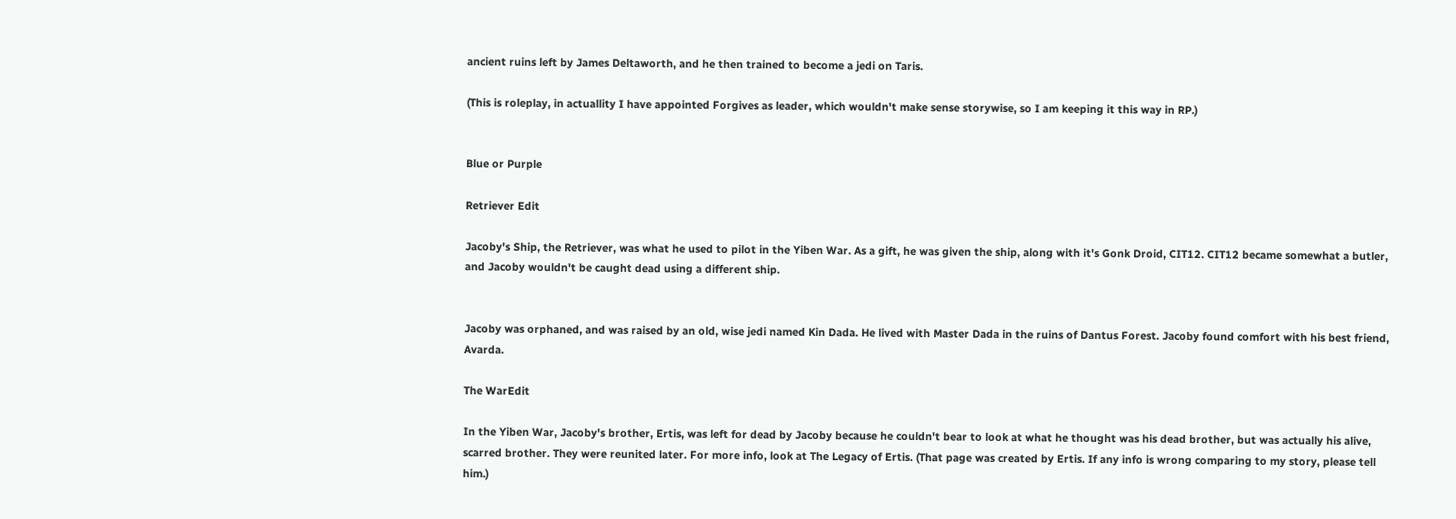ancient ruins left by James Deltaworth, and he then trained to become a jedi on Taris.

(This is roleplay, in actuallity I have appointed Forgives as leader, which wouldn't make sense storywise, so I am keeping it this way in RP.)


Blue or Purple

Retriever Edit

Jacoby's Ship, the Retriever, was what he used to pilot in the Yiben War. As a gift, he was given the ship, along with it's Gonk Droid, CIT12. CIT12 became somewhat a butler, and Jacoby wouldn't be caught dead using a different ship.


Jacoby was orphaned, and was raised by an old, wise jedi named Kin Dada. He lived with Master Dada in the ruins of Dantus Forest. Jacoby found comfort with his best friend, Avarda.

The WarEdit

In the Yiben War, Jacoby's brother, Ertis, was left for dead by Jacoby because he couldn't bear to look at what he thought was his dead brother, but was actually his alive, scarred brother. They were reunited later. For more info, look at The Legacy of Ertis. (That page was created by Ertis. If any info is wrong comparing to my story, please tell him.)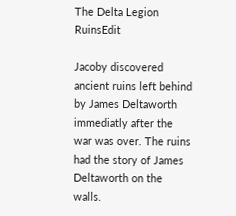The Delta Legion RuinsEdit

Jacoby discovered ancient ruins left behind by James Deltaworth immediatly after the war was over. The ruins had the story of James Deltaworth on the walls.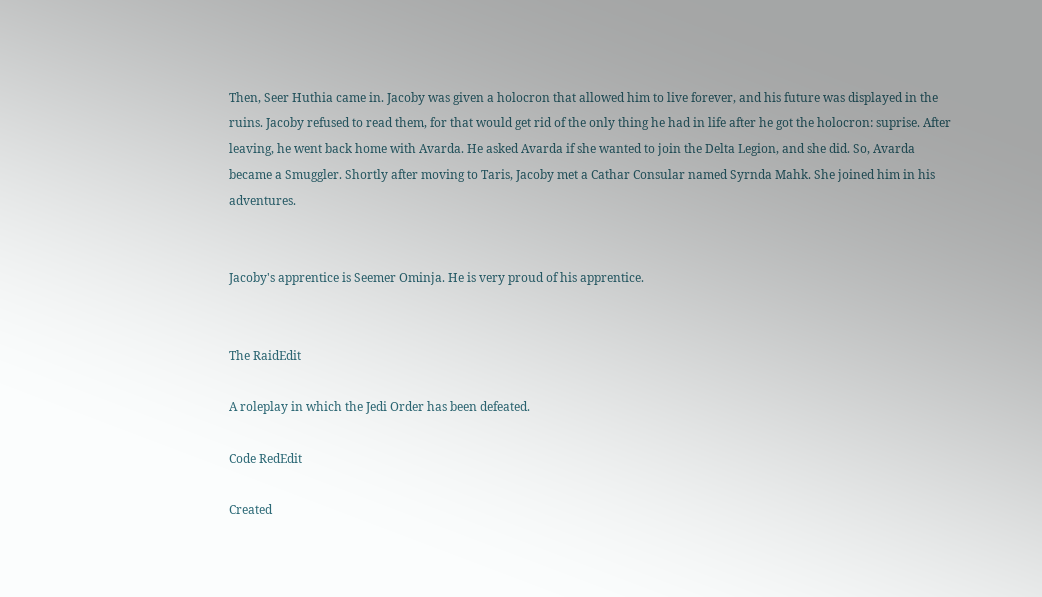Then, Seer Huthia came in. Jacoby was given a holocron that allowed him to live forever, and his future was displayed in the ruins. Jacoby refused to read them, for that would get rid of the only thing he had in life after he got the holocron: suprise. After leaving, he went back home with Avarda. He asked Avarda if she wanted to join the Delta Legion, and she did. So, Avarda became a Smuggler. Shortly after moving to Taris, Jacoby met a Cathar Consular named Syrnda Mahk. She joined him in his adventures.


Jacoby's apprentice is Seemer Ominja. He is very proud of his apprentice.


The RaidEdit

A roleplay in which the Jedi Order has been defeated.

Code RedEdit

Created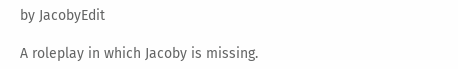by JacobyEdit

A roleplay in which Jacoby is missing.